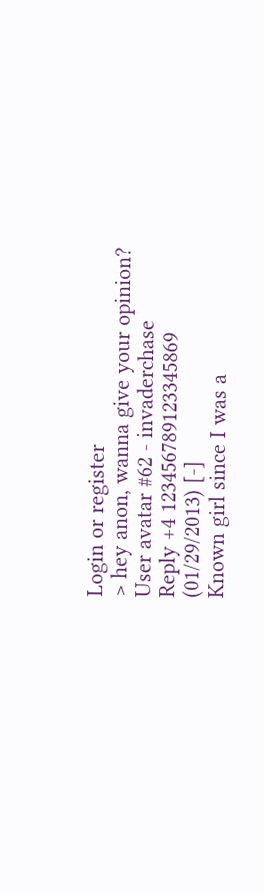Login or register
> hey anon, wanna give your opinion?
User avatar #62 - invaderchase
Reply +4 123456789123345869
(01/29/2013) [-]
Known girl since I was a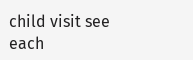child visit see each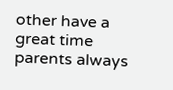other have a great time parents always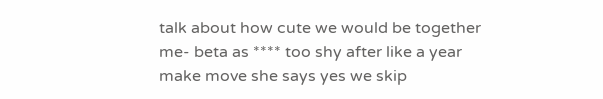talk about how cute we would be together me- beta as **** too shy after like a year make move she says yes we skip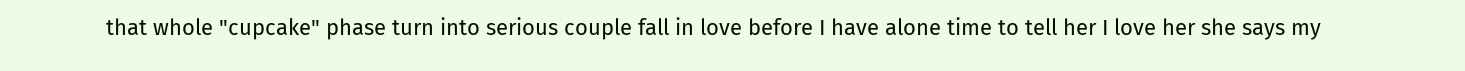that whole "cupcake" phase turn into serious couple fall in love before I have alone time to tell her I love her she says my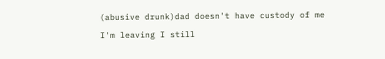(abusive drunk)dad doesn't have custody of me I'm leaving I still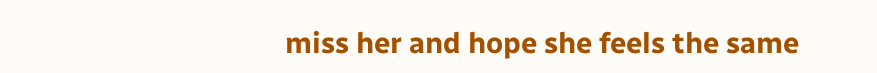miss her and hope she feels the same